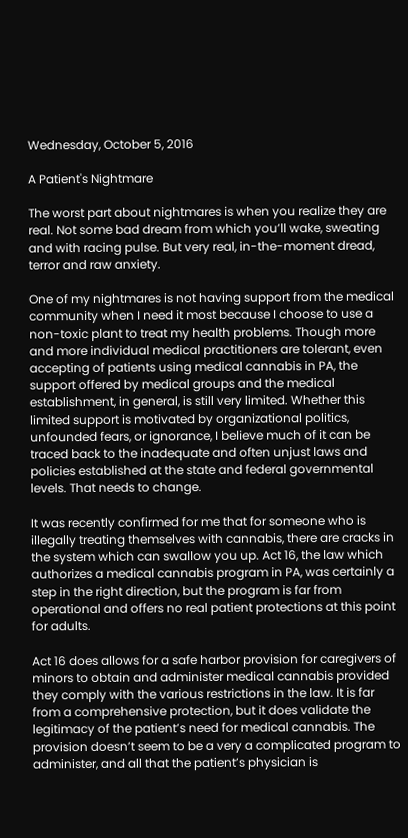Wednesday, October 5, 2016

A Patient's Nightmare

The worst part about nightmares is when you realize they are real. Not some bad dream from which you’ll wake, sweating and with racing pulse. But very real, in-the-moment dread, terror and raw anxiety.

One of my nightmares is not having support from the medical community when I need it most because I choose to use a non-toxic plant to treat my health problems. Though more and more individual medical practitioners are tolerant, even accepting of patients using medical cannabis in PA, the support offered by medical groups and the medical establishment, in general, is still very limited. Whether this limited support is motivated by organizational politics, unfounded fears, or ignorance, I believe much of it can be traced back to the inadequate and often unjust laws and policies established at the state and federal governmental levels. That needs to change.

It was recently confirmed for me that for someone who is illegally treating themselves with cannabis, there are cracks in the system which can swallow you up. Act 16, the law which authorizes a medical cannabis program in PA, was certainly a step in the right direction, but the program is far from operational and offers no real patient protections at this point for adults.

Act 16 does allows for a safe harbor provision for caregivers of minors to obtain and administer medical cannabis provided they comply with the various restrictions in the law. It is far from a comprehensive protection, but it does validate the legitimacy of the patient’s need for medical cannabis. The provision doesn’t seem to be a very a complicated program to administer, and all that the patient’s physician is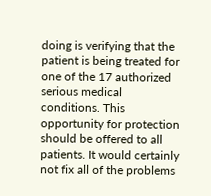doing is verifying that the patient is being treated for one of the 17 authorized serious medical conditions. This opportunity for protection should be offered to all patients. It would certainly not fix all of the problems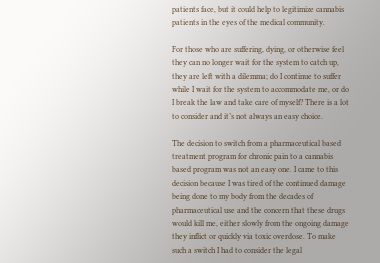patients face, but it could help to legitimize cannabis patients in the eyes of the medical community.

For those who are suffering, dying, or otherwise feel they can no longer wait for the system to catch up, they are left with a dilemma; do I continue to suffer while I wait for the system to accommodate me, or do I break the law and take care of myself? There is a lot to consider and it’s not always an easy choice.

The decision to switch from a pharmaceutical based treatment program for chronic pain to a cannabis based program was not an easy one. I came to this decision because I was tired of the continued damage being done to my body from the decades of pharmaceutical use and the concern that these drugs would kill me, either slowly from the ongoing damage they inflict or quickly via toxic overdose. To make such a switch I had to consider the legal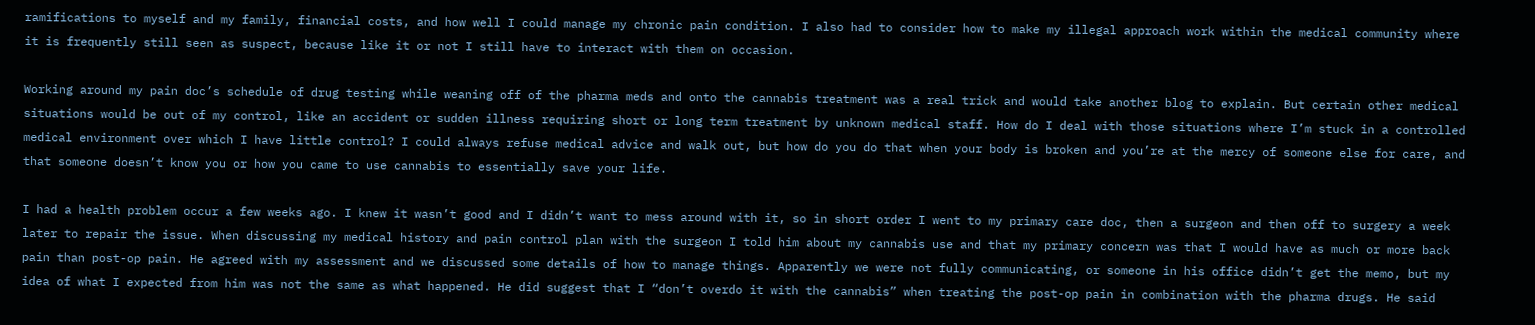ramifications to myself and my family, financial costs, and how well I could manage my chronic pain condition. I also had to consider how to make my illegal approach work within the medical community where it is frequently still seen as suspect, because like it or not I still have to interact with them on occasion.

Working around my pain doc’s schedule of drug testing while weaning off of the pharma meds and onto the cannabis treatment was a real trick and would take another blog to explain. But certain other medical situations would be out of my control, like an accident or sudden illness requiring short or long term treatment by unknown medical staff. How do I deal with those situations where I’m stuck in a controlled medical environment over which I have little control? I could always refuse medical advice and walk out, but how do you do that when your body is broken and you’re at the mercy of someone else for care, and that someone doesn’t know you or how you came to use cannabis to essentially save your life.

I had a health problem occur a few weeks ago. I knew it wasn’t good and I didn’t want to mess around with it, so in short order I went to my primary care doc, then a surgeon and then off to surgery a week later to repair the issue. When discussing my medical history and pain control plan with the surgeon I told him about my cannabis use and that my primary concern was that I would have as much or more back pain than post-op pain. He agreed with my assessment and we discussed some details of how to manage things. Apparently we were not fully communicating, or someone in his office didn’t get the memo, but my idea of what I expected from him was not the same as what happened. He did suggest that I “don’t overdo it with the cannabis” when treating the post-op pain in combination with the pharma drugs. He said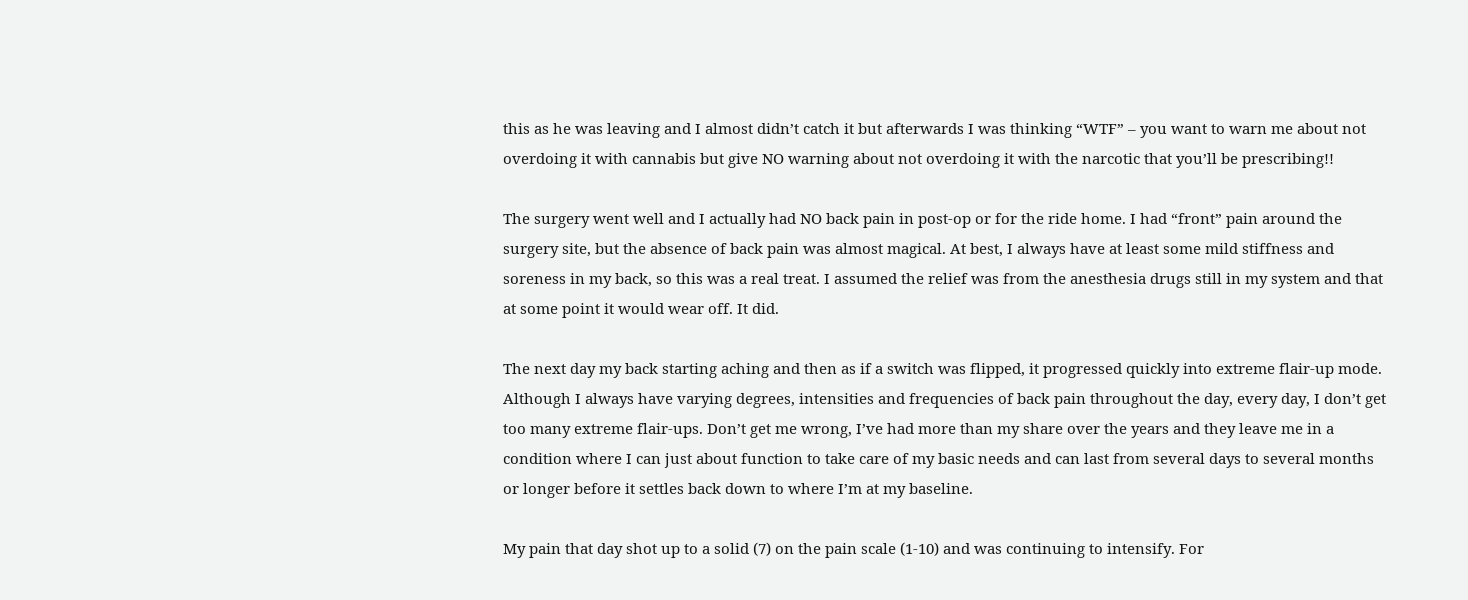this as he was leaving and I almost didn’t catch it but afterwards I was thinking “WTF” – you want to warn me about not overdoing it with cannabis but give NO warning about not overdoing it with the narcotic that you’ll be prescribing!!

The surgery went well and I actually had NO back pain in post-op or for the ride home. I had “front” pain around the surgery site, but the absence of back pain was almost magical. At best, I always have at least some mild stiffness and soreness in my back, so this was a real treat. I assumed the relief was from the anesthesia drugs still in my system and that at some point it would wear off. It did.

The next day my back starting aching and then as if a switch was flipped, it progressed quickly into extreme flair-up mode. Although I always have varying degrees, intensities and frequencies of back pain throughout the day, every day, I don’t get too many extreme flair-ups. Don’t get me wrong, I’ve had more than my share over the years and they leave me in a condition where I can just about function to take care of my basic needs and can last from several days to several months or longer before it settles back down to where I’m at my baseline.

My pain that day shot up to a solid (7) on the pain scale (1-10) and was continuing to intensify. For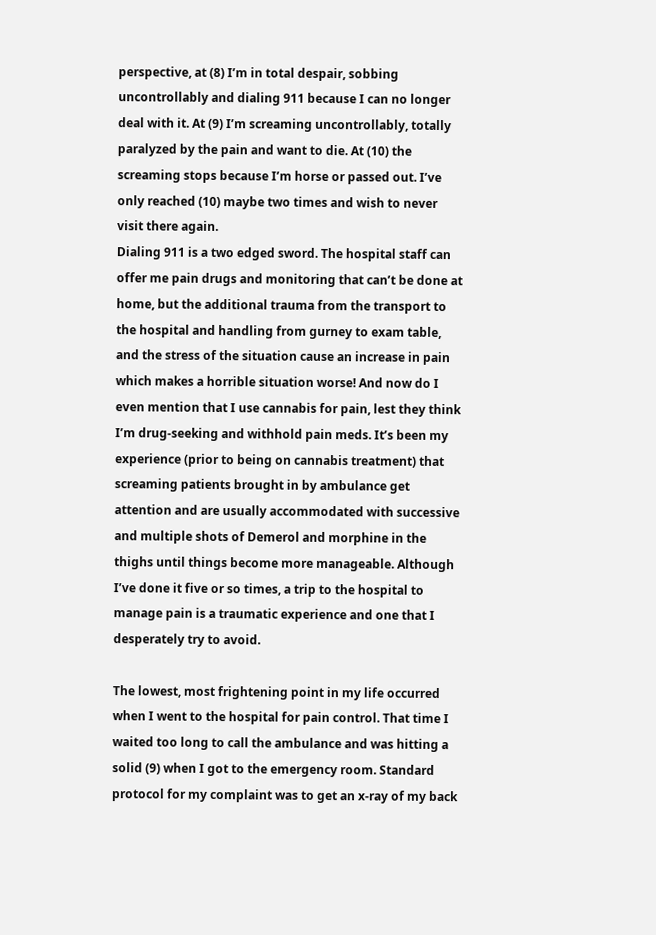perspective, at (8) I’m in total despair, sobbing uncontrollably and dialing 911 because I can no longer deal with it. At (9) I’m screaming uncontrollably, totally paralyzed by the pain and want to die. At (10) the screaming stops because I’m horse or passed out. I’ve only reached (10) maybe two times and wish to never visit there again.
Dialing 911 is a two edged sword. The hospital staff can offer me pain drugs and monitoring that can’t be done at home, but the additional trauma from the transport to the hospital and handling from gurney to exam table, and the stress of the situation cause an increase in pain which makes a horrible situation worse! And now do I even mention that I use cannabis for pain, lest they think I’m drug-seeking and withhold pain meds. It’s been my experience (prior to being on cannabis treatment) that screaming patients brought in by ambulance get attention and are usually accommodated with successive and multiple shots of Demerol and morphine in the thighs until things become more manageable. Although I’ve done it five or so times, a trip to the hospital to manage pain is a traumatic experience and one that I desperately try to avoid.

The lowest, most frightening point in my life occurred when I went to the hospital for pain control. That time I waited too long to call the ambulance and was hitting a solid (9) when I got to the emergency room. Standard protocol for my complaint was to get an x-ray of my back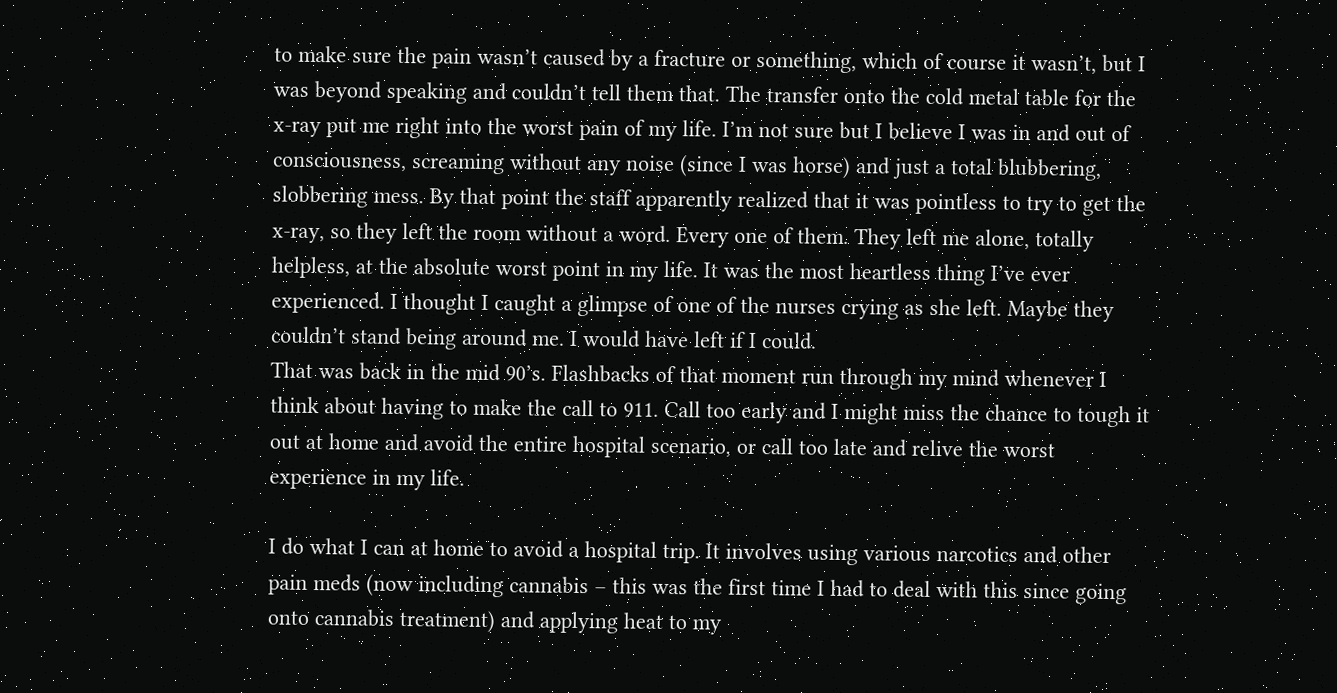to make sure the pain wasn’t caused by a fracture or something, which of course it wasn’t, but I was beyond speaking and couldn’t tell them that. The transfer onto the cold metal table for the x-ray put me right into the worst pain of my life. I’m not sure but I believe I was in and out of consciousness, screaming without any noise (since I was horse) and just a total blubbering, slobbering mess. By that point the staff apparently realized that it was pointless to try to get the x-ray, so they left the room without a word. Every one of them. They left me alone, totally helpless, at the absolute worst point in my life. It was the most heartless thing I’ve ever experienced. I thought I caught a glimpse of one of the nurses crying as she left. Maybe they couldn’t stand being around me. I would have left if I could.
That was back in the mid 90’s. Flashbacks of that moment run through my mind whenever I think about having to make the call to 911. Call too early and I might miss the chance to tough it out at home and avoid the entire hospital scenario, or call too late and relive the worst experience in my life.

I do what I can at home to avoid a hospital trip. It involves using various narcotics and other pain meds (now including cannabis – this was the first time I had to deal with this since going onto cannabis treatment) and applying heat to my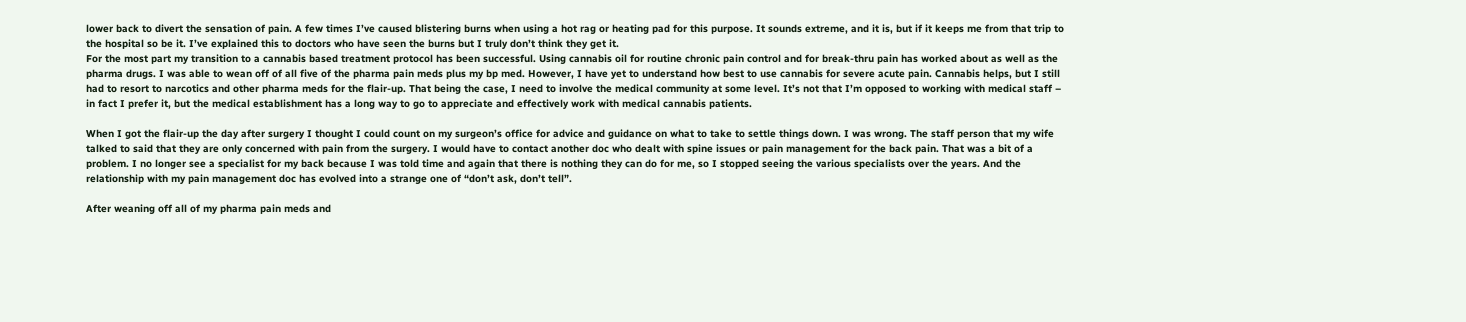lower back to divert the sensation of pain. A few times I’ve caused blistering burns when using a hot rag or heating pad for this purpose. It sounds extreme, and it is, but if it keeps me from that trip to the hospital so be it. I’ve explained this to doctors who have seen the burns but I truly don’t think they get it.
For the most part my transition to a cannabis based treatment protocol has been successful. Using cannabis oil for routine chronic pain control and for break-thru pain has worked about as well as the pharma drugs. I was able to wean off of all five of the pharma pain meds plus my bp med. However, I have yet to understand how best to use cannabis for severe acute pain. Cannabis helps, but I still had to resort to narcotics and other pharma meds for the flair-up. That being the case, I need to involve the medical community at some level. It’s not that I’m opposed to working with medical staff – in fact I prefer it, but the medical establishment has a long way to go to appreciate and effectively work with medical cannabis patients.

When I got the flair-up the day after surgery I thought I could count on my surgeon’s office for advice and guidance on what to take to settle things down. I was wrong. The staff person that my wife talked to said that they are only concerned with pain from the surgery. I would have to contact another doc who dealt with spine issues or pain management for the back pain. That was a bit of a problem. I no longer see a specialist for my back because I was told time and again that there is nothing they can do for me, so I stopped seeing the various specialists over the years. And the relationship with my pain management doc has evolved into a strange one of “don’t ask, don’t tell”.

After weaning off all of my pharma pain meds and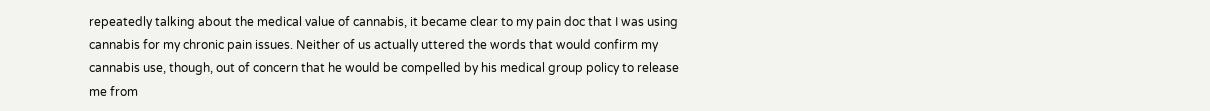repeatedly talking about the medical value of cannabis, it became clear to my pain doc that I was using cannabis for my chronic pain issues. Neither of us actually uttered the words that would confirm my cannabis use, though, out of concern that he would be compelled by his medical group policy to release me from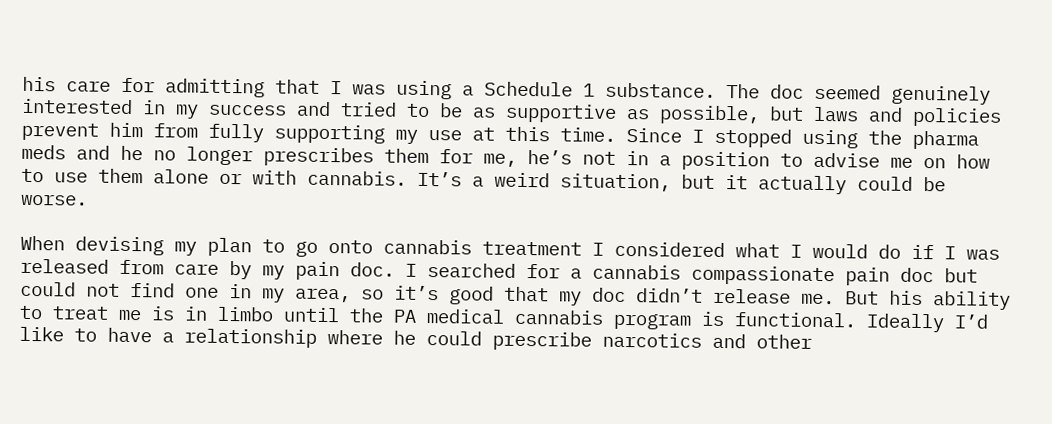his care for admitting that I was using a Schedule 1 substance. The doc seemed genuinely interested in my success and tried to be as supportive as possible, but laws and policies prevent him from fully supporting my use at this time. Since I stopped using the pharma meds and he no longer prescribes them for me, he’s not in a position to advise me on how to use them alone or with cannabis. It’s a weird situation, but it actually could be worse.

When devising my plan to go onto cannabis treatment I considered what I would do if I was released from care by my pain doc. I searched for a cannabis compassionate pain doc but could not find one in my area, so it’s good that my doc didn’t release me. But his ability to treat me is in limbo until the PA medical cannabis program is functional. Ideally I’d like to have a relationship where he could prescribe narcotics and other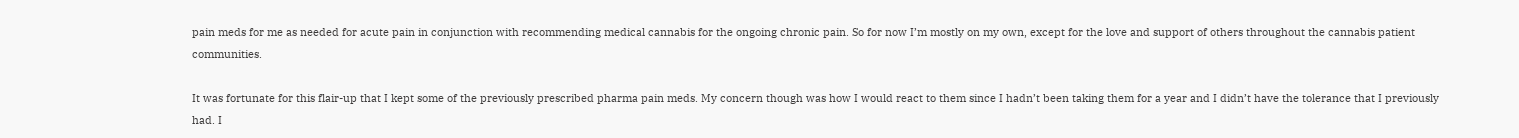pain meds for me as needed for acute pain in conjunction with recommending medical cannabis for the ongoing chronic pain. So for now I’m mostly on my own, except for the love and support of others throughout the cannabis patient communities.

It was fortunate for this flair-up that I kept some of the previously prescribed pharma pain meds. My concern though was how I would react to them since I hadn’t been taking them for a year and I didn’t have the tolerance that I previously had. I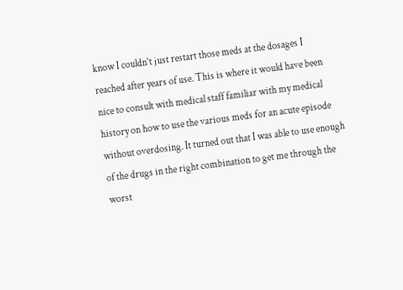know I couldn’t just restart those meds at the dosages I reached after years of use. This is where it would have been nice to consult with medical staff familiar with my medical history on how to use the various meds for an acute episode without overdosing. It turned out that I was able to use enough of the drugs in the right combination to get me through the worst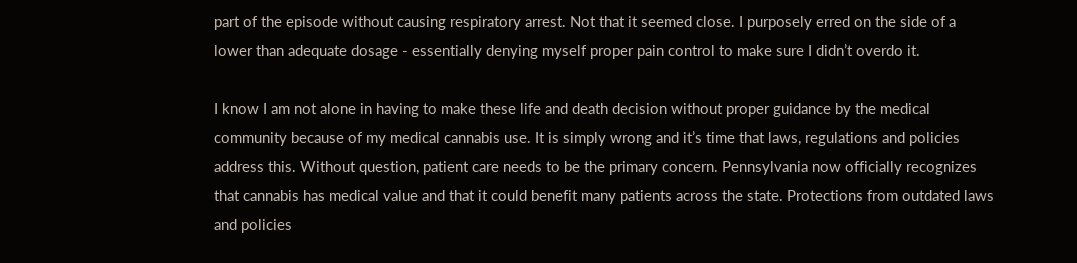part of the episode without causing respiratory arrest. Not that it seemed close. I purposely erred on the side of a lower than adequate dosage - essentially denying myself proper pain control to make sure I didn’t overdo it.

I know I am not alone in having to make these life and death decision without proper guidance by the medical community because of my medical cannabis use. It is simply wrong and it’s time that laws, regulations and policies address this. Without question, patient care needs to be the primary concern. Pennsylvania now officially recognizes that cannabis has medical value and that it could benefit many patients across the state. Protections from outdated laws and policies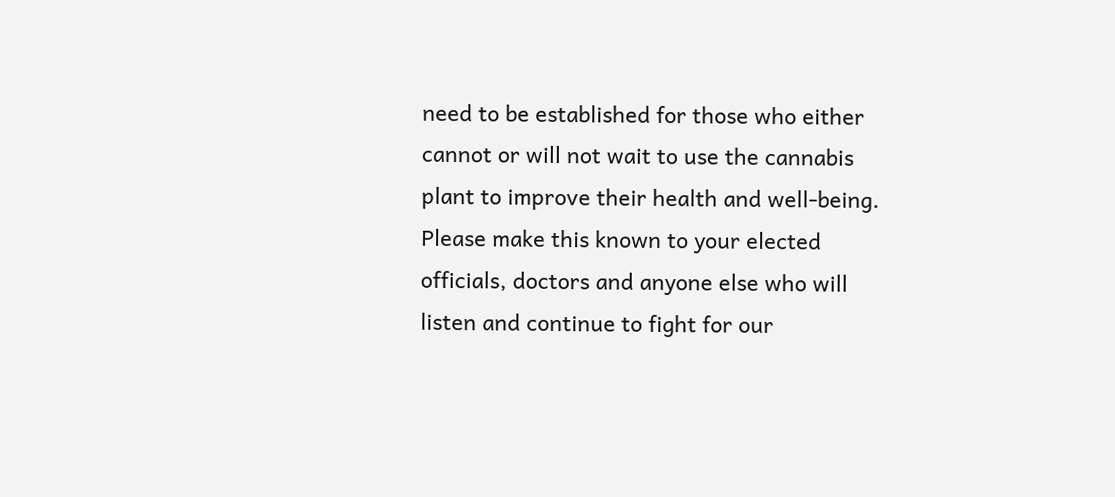need to be established for those who either cannot or will not wait to use the cannabis plant to improve their health and well-being. Please make this known to your elected officials, doctors and anyone else who will listen and continue to fight for our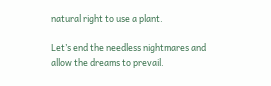natural right to use a plant.

Let’s end the needless nightmares and allow the dreams to prevail.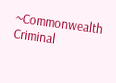~Commonwealth Criminal